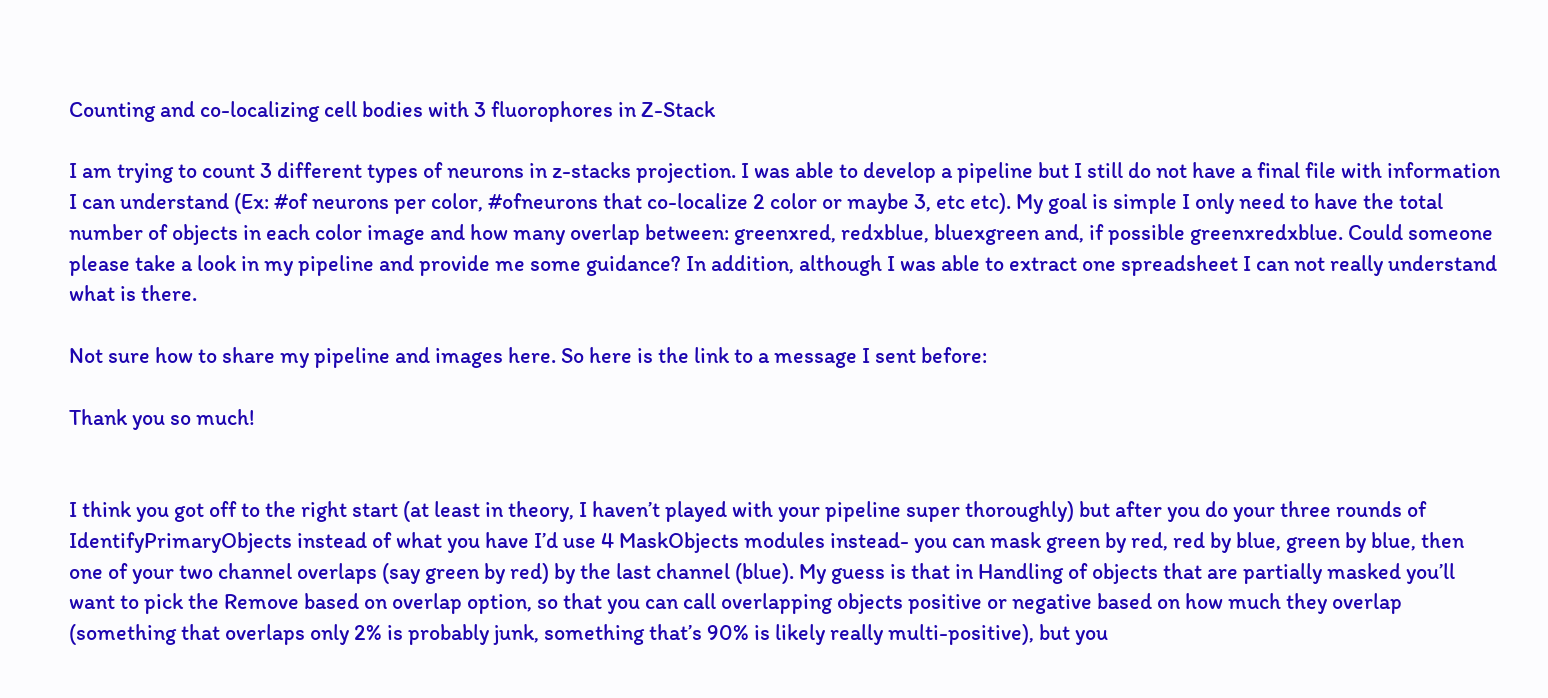Counting and co-localizing cell bodies with 3 fluorophores in Z-Stack

I am trying to count 3 different types of neurons in z-stacks projection. I was able to develop a pipeline but I still do not have a final file with information I can understand (Ex: #of neurons per color, #ofneurons that co-localize 2 color or maybe 3, etc etc). My goal is simple I only need to have the total number of objects in each color image and how many overlap between: greenxred, redxblue, bluexgreen and, if possible greenxredxblue. Could someone please take a look in my pipeline and provide me some guidance? In addition, although I was able to extract one spreadsheet I can not really understand what is there.

Not sure how to share my pipeline and images here. So here is the link to a message I sent before:

Thank you so much!


I think you got off to the right start (at least in theory, I haven’t played with your pipeline super thoroughly) but after you do your three rounds of IdentifyPrimaryObjects instead of what you have I’d use 4 MaskObjects modules instead- you can mask green by red, red by blue, green by blue, then one of your two channel overlaps (say green by red) by the last channel (blue). My guess is that in Handling of objects that are partially masked you’ll want to pick the Remove based on overlap option, so that you can call overlapping objects positive or negative based on how much they overlap (something that overlaps only 2% is probably junk, something that’s 90% is likely really multi-positive), but you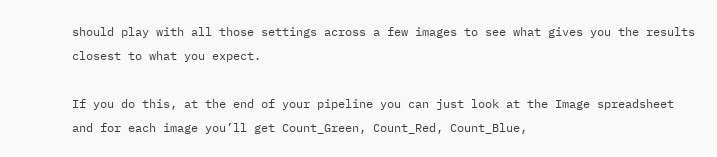should play with all those settings across a few images to see what gives you the results closest to what you expect.

If you do this, at the end of your pipeline you can just look at the Image spreadsheet and for each image you’ll get Count_Green, Count_Red, Count_Blue,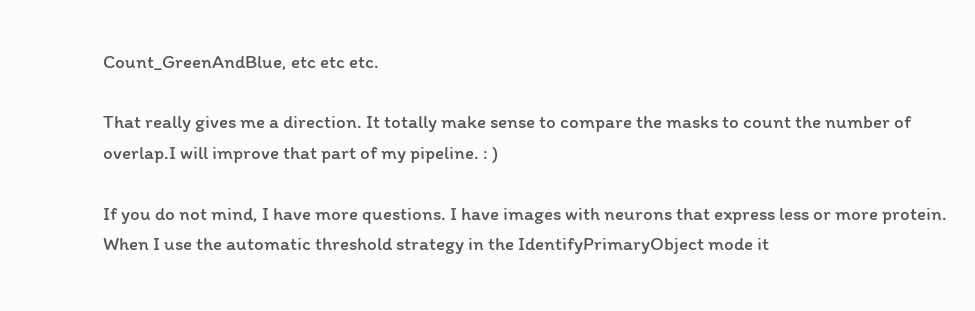Count_GreenAndBlue, etc etc etc.

That really gives me a direction. It totally make sense to compare the masks to count the number of overlap.I will improve that part of my pipeline. : )

If you do not mind, I have more questions. I have images with neurons that express less or more protein. When I use the automatic threshold strategy in the IdentifyPrimaryObject mode it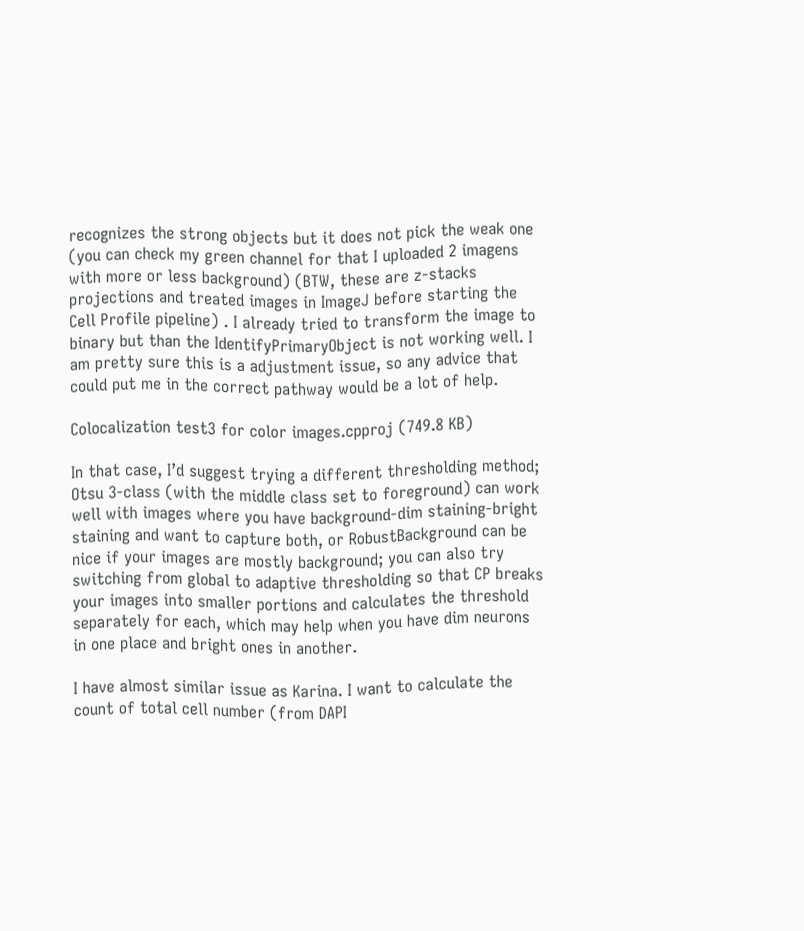recognizes the strong objects but it does not pick the weak one (you can check my green channel for that I uploaded 2 imagens with more or less background) (BTW, these are z-stacks projections and treated images in ImageJ before starting the Cell Profile pipeline) . I already tried to transform the image to binary but than the IdentifyPrimaryObject is not working well. I am pretty sure this is a adjustment issue, so any advice that could put me in the correct pathway would be a lot of help.

Colocalization test3 for color images.cpproj (749.8 KB)

In that case, I’d suggest trying a different thresholding method; Otsu 3-class (with the middle class set to foreground) can work well with images where you have background-dim staining-bright staining and want to capture both, or RobustBackground can be nice if your images are mostly background; you can also try switching from global to adaptive thresholding so that CP breaks your images into smaller portions and calculates the threshold separately for each, which may help when you have dim neurons in one place and bright ones in another.

I have almost similar issue as Karina. I want to calculate the count of total cell number (from DAPI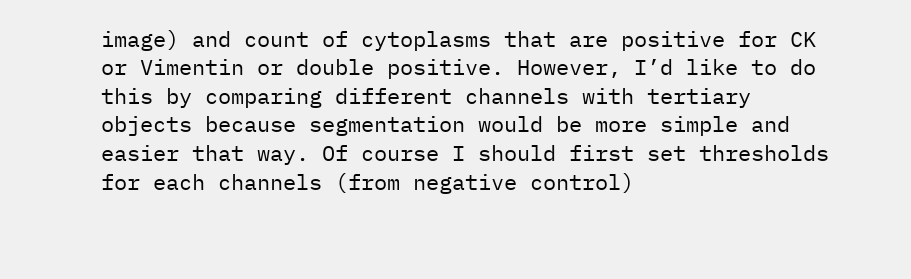image) and count of cytoplasms that are positive for CK or Vimentin or double positive. However, I’d like to do this by comparing different channels with tertiary objects because segmentation would be more simple and easier that way. Of course I should first set thresholds for each channels (from negative control)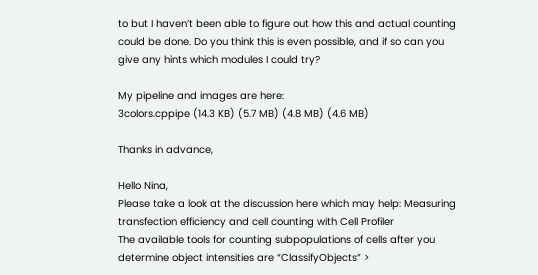to but I haven’t been able to figure out how this and actual counting could be done. Do you think this is even possible, and if so can you give any hints which modules I could try?

My pipeline and images are here:
3colors.cppipe (14.3 KB) (5.7 MB) (4.8 MB) (4.6 MB)

Thanks in advance,

Hello Nina,
Please take a look at the discussion here which may help: Measuring transfection efficiency and cell counting with Cell Profiler
The available tools for counting subpopulations of cells after you determine object intensities are “ClassifyObjects” >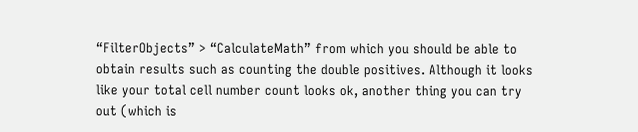“FilterObjects” > “CalculateMath” from which you should be able to obtain results such as counting the double positives. Although it looks like your total cell number count looks ok, another thing you can try out (which is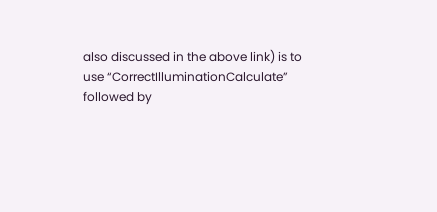also discussed in the above link) is to use “CorrectIlluminationCalculate” followed by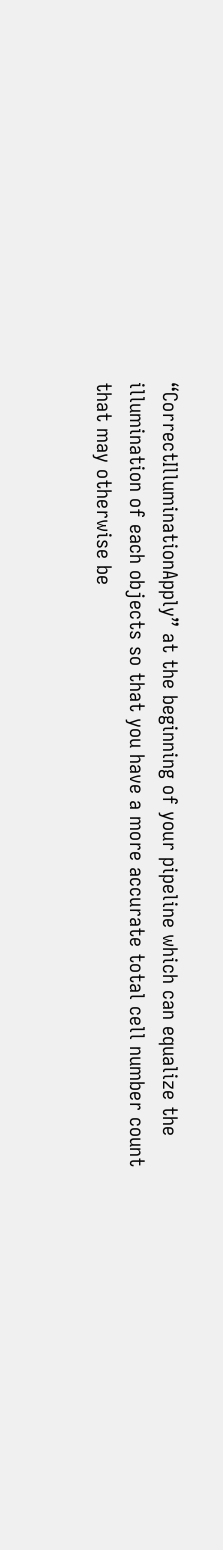“CorrectIlluminationApply” at the beginning of your pipeline which can equalize the illumination of each objects so that you have a more accurate total cell number count that may otherwise be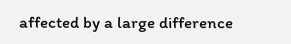affected by a large difference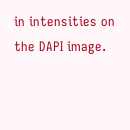in intensities on the DAPI image.